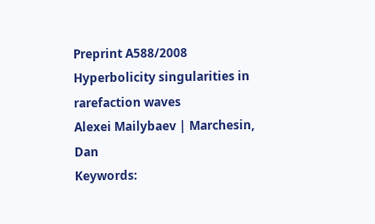Preprint A588/2008
Hyperbolicity singularities in rarefaction waves
Alexei Mailybaev | Marchesin, Dan
Keywords: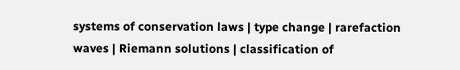systems of conservation laws | type change | rarefaction waves | Riemann solutions | classification of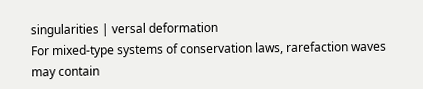singularities | versal deformation
For mixed-type systems of conservation laws, rarefaction waves may contain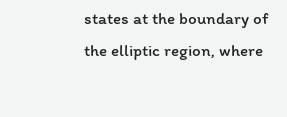states at the boundary of the elliptic region, where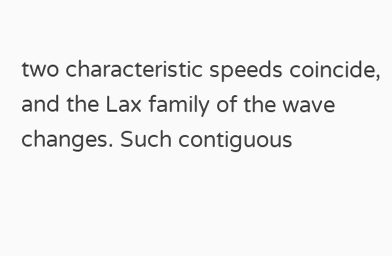two characteristic speeds coincide, and the Lax family of the wave changes. Such contiguous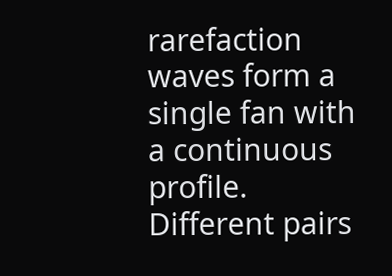rarefaction waves form a single fan with a continuous profile. Different pairs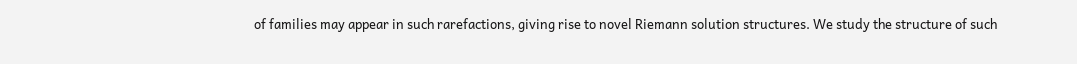of families may appear in such rarefactions, giving rise to novel Riemann solution structures. We study the structure of such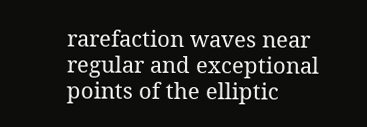rarefaction waves near regular and exceptional points of the elliptic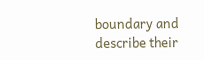boundary and describe their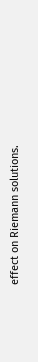effect on Riemann solutions.